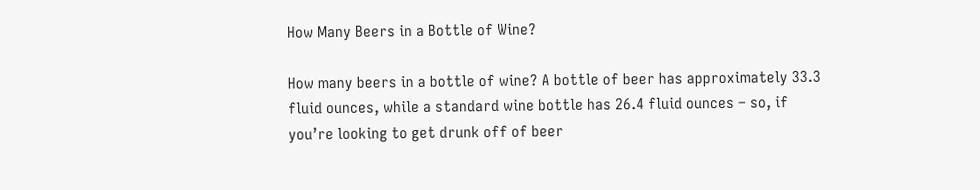How Many Beers in a Bottle of Wine?

How many beers in a bottle of wine? A bottle of beer has approximately 33.3 fluid ounces, while a standard wine bottle has 26.4 fluid ounces – so, if you’re looking to get drunk off of beer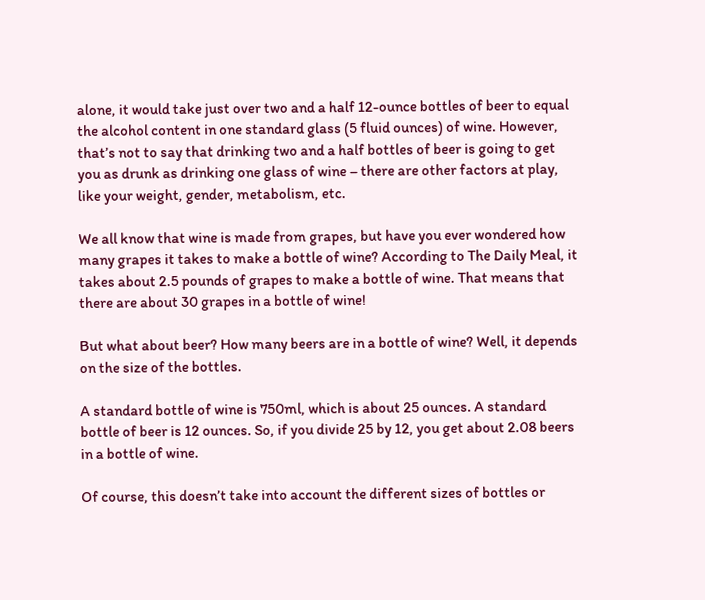alone, it would take just over two and a half 12-ounce bottles of beer to equal the alcohol content in one standard glass (5 fluid ounces) of wine. However, that’s not to say that drinking two and a half bottles of beer is going to get you as drunk as drinking one glass of wine – there are other factors at play, like your weight, gender, metabolism, etc.

We all know that wine is made from grapes, but have you ever wondered how many grapes it takes to make a bottle of wine? According to The Daily Meal, it takes about 2.5 pounds of grapes to make a bottle of wine. That means that there are about 30 grapes in a bottle of wine!

But what about beer? How many beers are in a bottle of wine? Well, it depends on the size of the bottles.

A standard bottle of wine is 750ml, which is about 25 ounces. A standard bottle of beer is 12 ounces. So, if you divide 25 by 12, you get about 2.08 beers in a bottle of wine.

Of course, this doesn’t take into account the different sizes of bottles or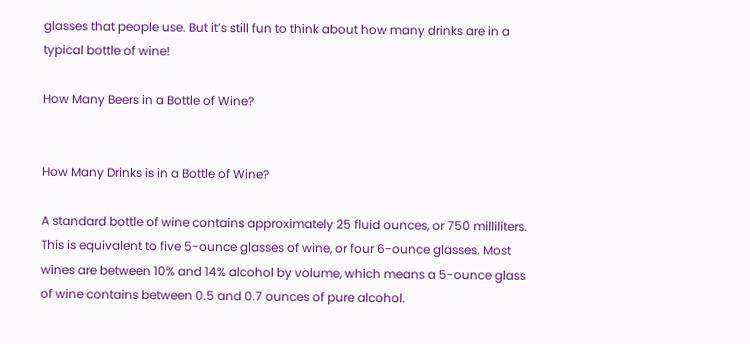glasses that people use. But it’s still fun to think about how many drinks are in a typical bottle of wine!

How Many Beers in a Bottle of Wine?


How Many Drinks is in a Bottle of Wine?

A standard bottle of wine contains approximately 25 fluid ounces, or 750 milliliters. This is equivalent to five 5-ounce glasses of wine, or four 6-ounce glasses. Most wines are between 10% and 14% alcohol by volume, which means a 5-ounce glass of wine contains between 0.5 and 0.7 ounces of pure alcohol.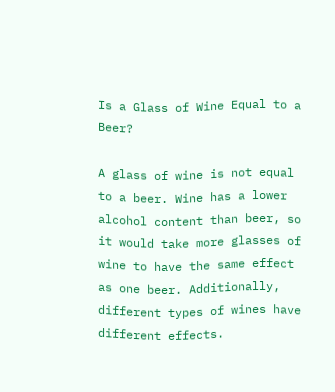Is a Glass of Wine Equal to a Beer?

A glass of wine is not equal to a beer. Wine has a lower alcohol content than beer, so it would take more glasses of wine to have the same effect as one beer. Additionally, different types of wines have different effects.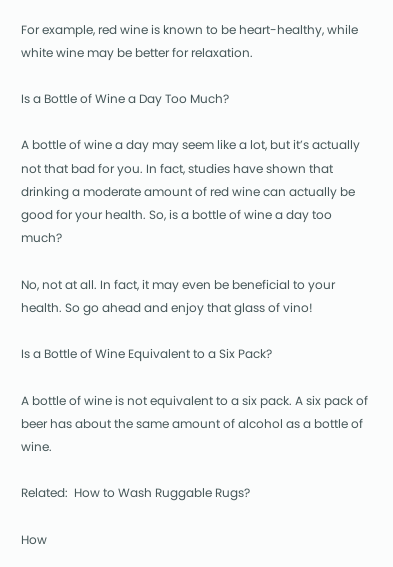For example, red wine is known to be heart-healthy, while white wine may be better for relaxation.

Is a Bottle of Wine a Day Too Much?

A bottle of wine a day may seem like a lot, but it’s actually not that bad for you. In fact, studies have shown that drinking a moderate amount of red wine can actually be good for your health. So, is a bottle of wine a day too much?

No, not at all. In fact, it may even be beneficial to your health. So go ahead and enjoy that glass of vino!

Is a Bottle of Wine Equivalent to a Six Pack?

A bottle of wine is not equivalent to a six pack. A six pack of beer has about the same amount of alcohol as a bottle of wine.

Related:  How to Wash Ruggable Rugs?

How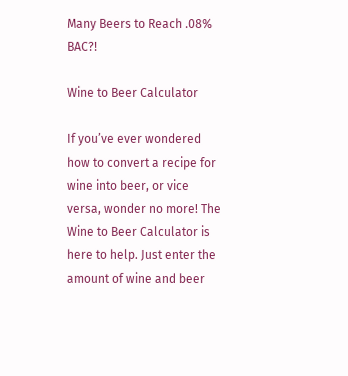Many Beers to Reach .08% BAC?!

Wine to Beer Calculator

If you’ve ever wondered how to convert a recipe for wine into beer, or vice versa, wonder no more! The Wine to Beer Calculator is here to help. Just enter the amount of wine and beer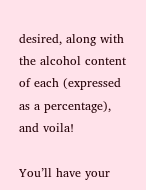desired, along with the alcohol content of each (expressed as a percentage), and voila!

You’ll have your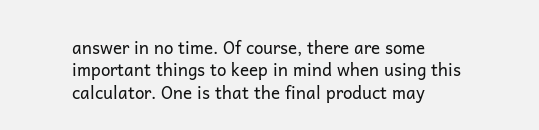answer in no time. Of course, there are some important things to keep in mind when using this calculator. One is that the final product may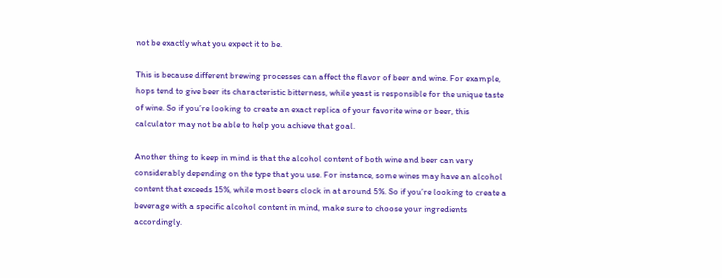not be exactly what you expect it to be.

This is because different brewing processes can affect the flavor of beer and wine. For example, hops tend to give beer its characteristic bitterness, while yeast is responsible for the unique taste of wine. So if you’re looking to create an exact replica of your favorite wine or beer, this calculator may not be able to help you achieve that goal.

Another thing to keep in mind is that the alcohol content of both wine and beer can vary considerably depending on the type that you use. For instance, some wines may have an alcohol content that exceeds 15%, while most beers clock in at around 5%. So if you’re looking to create a beverage with a specific alcohol content in mind, make sure to choose your ingredients accordingly.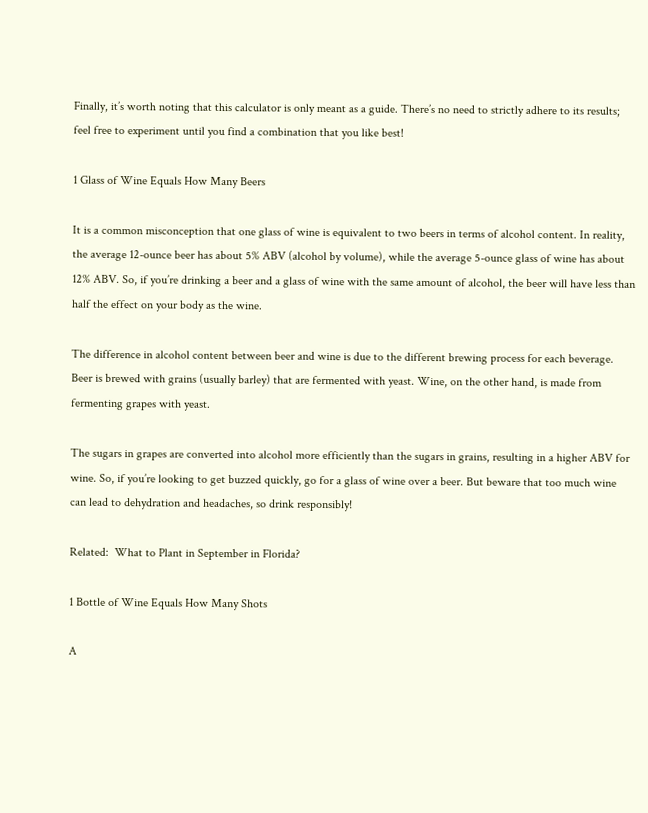Finally, it’s worth noting that this calculator is only meant as a guide. There’s no need to strictly adhere to its results; feel free to experiment until you find a combination that you like best!

1 Glass of Wine Equals How Many Beers

It is a common misconception that one glass of wine is equivalent to two beers in terms of alcohol content. In reality, the average 12-ounce beer has about 5% ABV (alcohol by volume), while the average 5-ounce glass of wine has about 12% ABV. So, if you’re drinking a beer and a glass of wine with the same amount of alcohol, the beer will have less than half the effect on your body as the wine.

The difference in alcohol content between beer and wine is due to the different brewing process for each beverage. Beer is brewed with grains (usually barley) that are fermented with yeast. Wine, on the other hand, is made from fermenting grapes with yeast.

The sugars in grapes are converted into alcohol more efficiently than the sugars in grains, resulting in a higher ABV for wine. So, if you’re looking to get buzzed quickly, go for a glass of wine over a beer. But beware that too much wine can lead to dehydration and headaches, so drink responsibly!

Related:  What to Plant in September in Florida?

1 Bottle of Wine Equals How Many Shots

A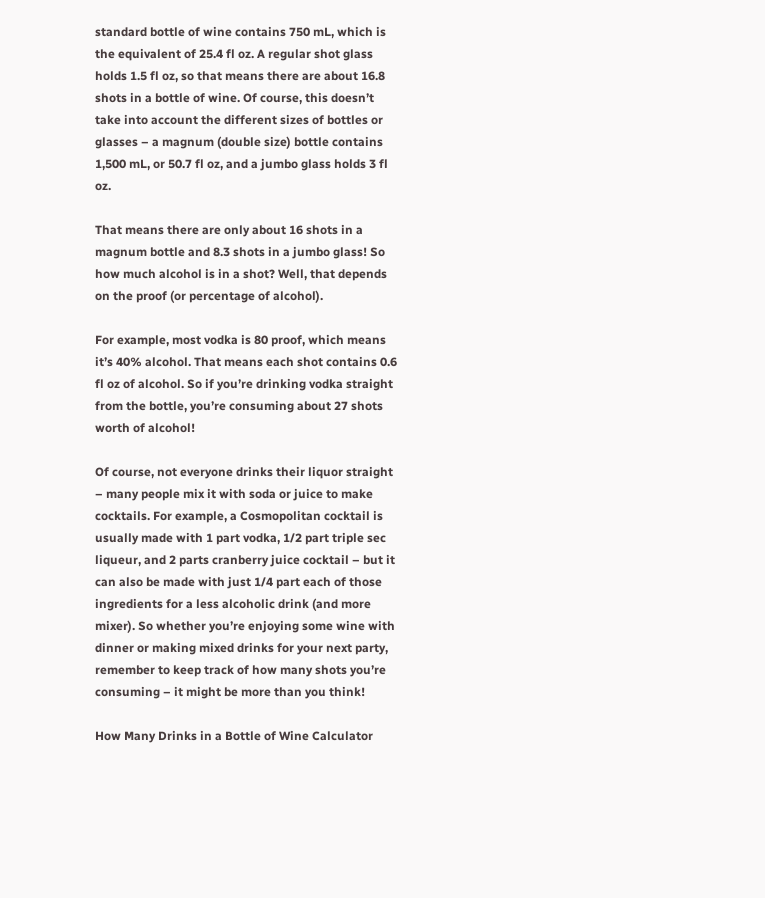standard bottle of wine contains 750 mL, which is the equivalent of 25.4 fl oz. A regular shot glass holds 1.5 fl oz, so that means there are about 16.8 shots in a bottle of wine. Of course, this doesn’t take into account the different sizes of bottles or glasses – a magnum (double size) bottle contains 1,500 mL, or 50.7 fl oz, and a jumbo glass holds 3 fl oz.

That means there are only about 16 shots in a magnum bottle and 8.3 shots in a jumbo glass! So how much alcohol is in a shot? Well, that depends on the proof (or percentage of alcohol).

For example, most vodka is 80 proof, which means it’s 40% alcohol. That means each shot contains 0.6 fl oz of alcohol. So if you’re drinking vodka straight from the bottle, you’re consuming about 27 shots worth of alcohol!

Of course, not everyone drinks their liquor straight – many people mix it with soda or juice to make cocktails. For example, a Cosmopolitan cocktail is usually made with 1 part vodka, 1/2 part triple sec liqueur, and 2 parts cranberry juice cocktail – but it can also be made with just 1/4 part each of those ingredients for a less alcoholic drink (and more mixer). So whether you’re enjoying some wine with dinner or making mixed drinks for your next party, remember to keep track of how many shots you’re consuming – it might be more than you think!

How Many Drinks in a Bottle of Wine Calculator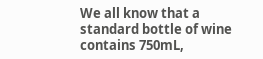We all know that a standard bottle of wine contains 750mL,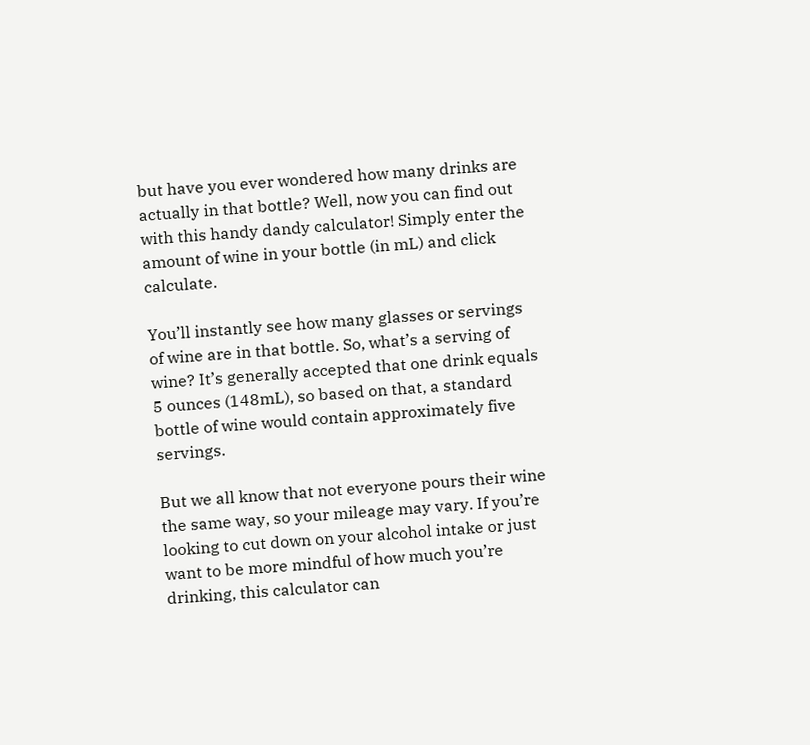but have you ever wondered how many drinks are actually in that bottle? Well, now you can find out with this handy dandy calculator! Simply enter the amount of wine in your bottle (in mL) and click calculate.

You’ll instantly see how many glasses or servings of wine are in that bottle. So, what’s a serving of wine? It’s generally accepted that one drink equals 5 ounces (148mL), so based on that, a standard bottle of wine would contain approximately five servings.

But we all know that not everyone pours their wine the same way, so your mileage may vary. If you’re looking to cut down on your alcohol intake or just want to be more mindful of how much you’re drinking, this calculator can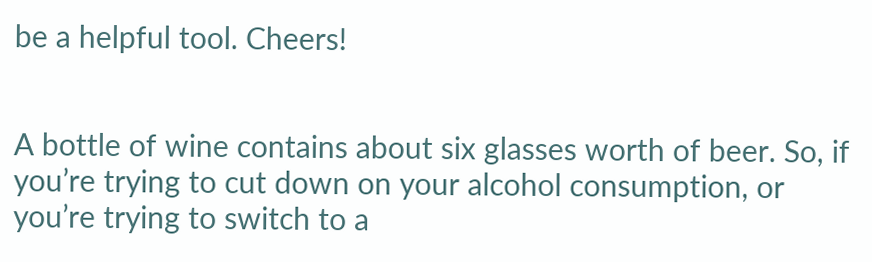be a helpful tool. Cheers!


A bottle of wine contains about six glasses worth of beer. So, if you’re trying to cut down on your alcohol consumption, or you’re trying to switch to a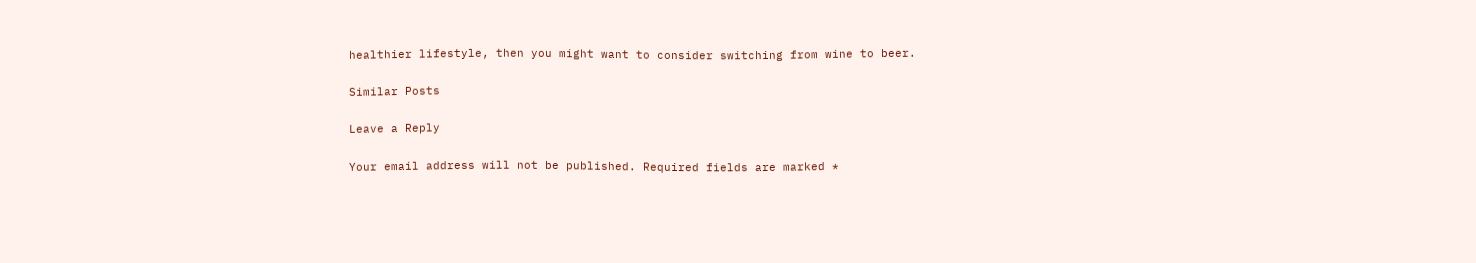healthier lifestyle, then you might want to consider switching from wine to beer.

Similar Posts

Leave a Reply

Your email address will not be published. Required fields are marked *